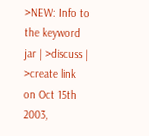>NEW: Info to the keyword jar | >discuss | >create link
on Oct 15th 2003,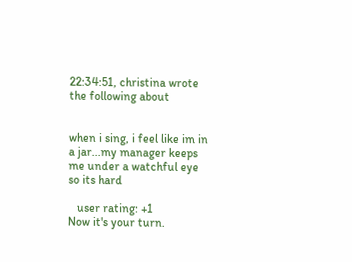22:34:51, christina wrote the following about


when i sing, i feel like im in a jar...my manager keeps me under a watchful eye
so its hard

   user rating: +1
Now it's your turn.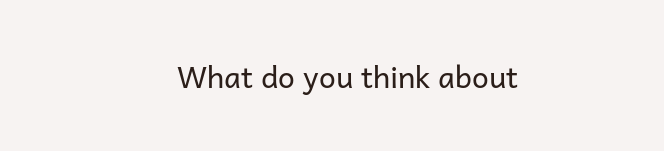What do you think about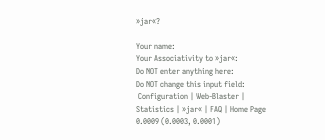»jar«?

Your name:
Your Associativity to »jar«:
Do NOT enter anything here:
Do NOT change this input field:
 Configuration | Web-Blaster | Statistics | »jar« | FAQ | Home Page
0.0009 (0.0003, 0.0001)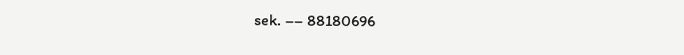sek. –– 88180696